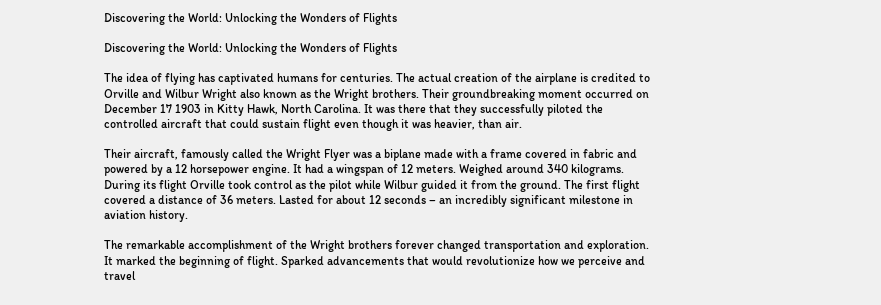Discovering the World: Unlocking the Wonders of Flights

Discovering the World: Unlocking the Wonders of Flights

The idea of flying has captivated humans for centuries. The actual creation of the airplane is credited to Orville and Wilbur Wright also known as the Wright brothers. Their groundbreaking moment occurred on December 17 1903 in Kitty Hawk, North Carolina. It was there that they successfully piloted the controlled aircraft that could sustain flight even though it was heavier, than air.

Their aircraft, famously called the Wright Flyer was a biplane made with a frame covered in fabric and powered by a 12 horsepower engine. It had a wingspan of 12 meters. Weighed around 340 kilograms. During its flight Orville took control as the pilot while Wilbur guided it from the ground. The first flight covered a distance of 36 meters. Lasted for about 12 seconds – an incredibly significant milestone in aviation history.

The remarkable accomplishment of the Wright brothers forever changed transportation and exploration. It marked the beginning of flight. Sparked advancements that would revolutionize how we perceive and travel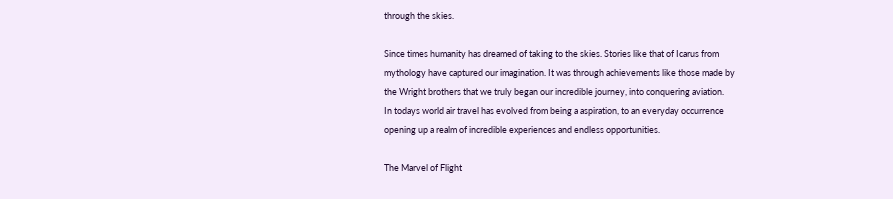through the skies.

Since times humanity has dreamed of taking to the skies. Stories like that of Icarus from mythology have captured our imagination. It was through achievements like those made by the Wright brothers that we truly began our incredible journey, into conquering aviation.
In todays world air travel has evolved from being a aspiration, to an everyday occurrence opening up a realm of incredible experiences and endless opportunities.

The Marvel of Flight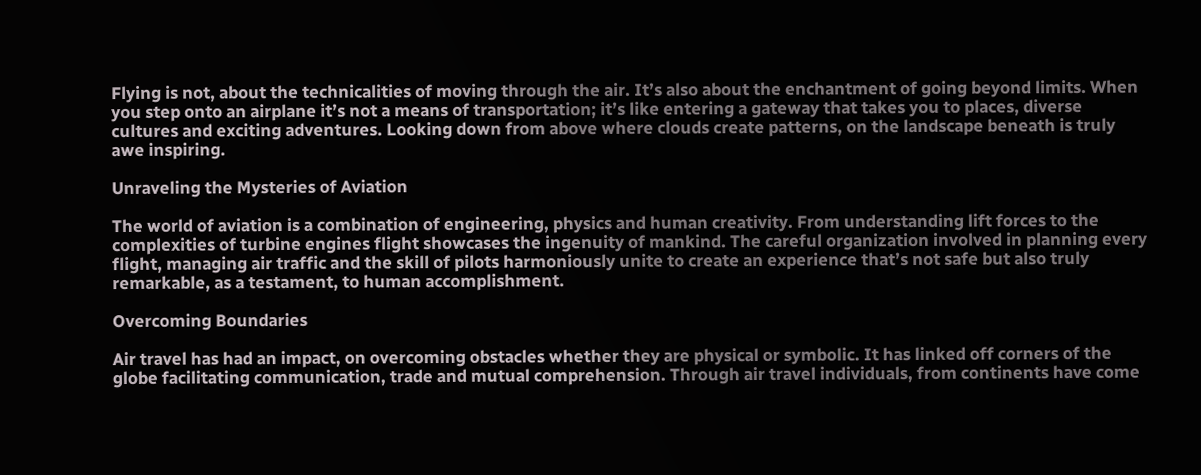Flying is not, about the technicalities of moving through the air. It’s also about the enchantment of going beyond limits. When you step onto an airplane it’s not a means of transportation; it’s like entering a gateway that takes you to places, diverse cultures and exciting adventures. Looking down from above where clouds create patterns, on the landscape beneath is truly awe inspiring.

Unraveling the Mysteries of Aviation

The world of aviation is a combination of engineering, physics and human creativity. From understanding lift forces to the complexities of turbine engines flight showcases the ingenuity of mankind. The careful organization involved in planning every flight, managing air traffic and the skill of pilots harmoniously unite to create an experience that’s not safe but also truly remarkable, as a testament, to human accomplishment.

Overcoming Boundaries

Air travel has had an impact, on overcoming obstacles whether they are physical or symbolic. It has linked off corners of the globe facilitating communication, trade and mutual comprehension. Through air travel individuals, from continents have come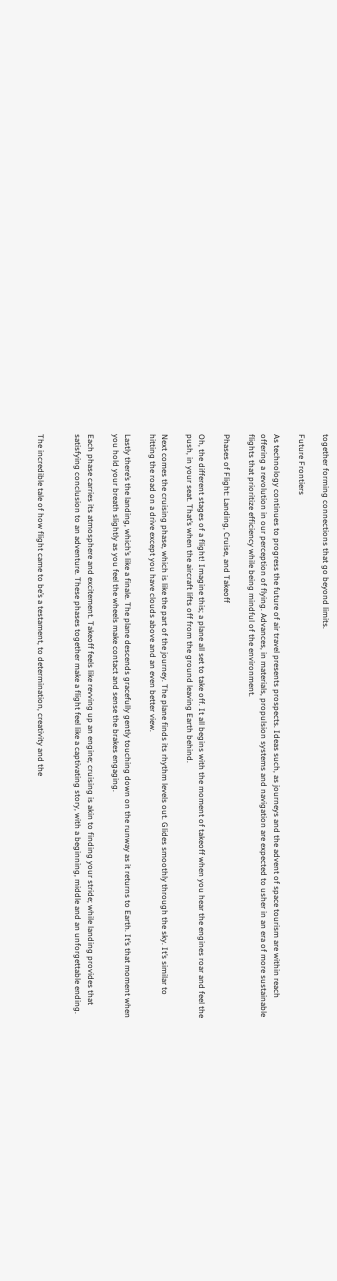together forming connections that go beyond limits.

Future Frontiers

As technology continues to progress the future of air travel presents prospects. Ideas such, as journeys and the advent of space tourism are within reach offering a revolution in our perception of flying. Advances, in materials, propulsion systems and navigation are expected to usher in an era of more sustainable flights that prioritize efficiency while being mindful of the environment.

Phases of Flight: Landing, Cruise, and Takeoff

Oh, the different stages of a flight! Imagine this; a plane all set to take off. It all begins with the moment of takeoff when you hear the engines roar and feel the push, in your seat. That’s when the aircraft lifts off from the ground leaving Earth behind.

Next comes the cruising phase, which is like the part of the journey. The plane finds its rhythm levels out. Glides smoothly through the sky. It’s similar to hitting the road on a drive except you have clouds above and an even better view.

Lastly there’s the landing, which’s like a finale. The plane descends gracefully gently touching down on the runway as it returns to Earth. It’s that moment when you hold your breath slightly as you feel the wheels make contact and sense the brakes engaging.

Each phase carries its atmosphere and excitement. Takeoff feels like revving up an engine; cruising is akin to finding your stride; while landing provides that satisfying conclusion to an adventure. These phases together make a flight feel like a captivating story, with a beginning, middle and an unforgettable ending.


The incredible tale of how flight came to be’s a testament, to determination, creativity and the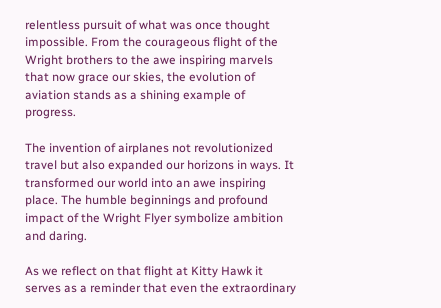relentless pursuit of what was once thought impossible. From the courageous flight of the Wright brothers to the awe inspiring marvels that now grace our skies, the evolution of aviation stands as a shining example of progress.

The invention of airplanes not revolutionized travel but also expanded our horizons in ways. It transformed our world into an awe inspiring place. The humble beginnings and profound impact of the Wright Flyer symbolize ambition and daring.

As we reflect on that flight at Kitty Hawk it serves as a reminder that even the extraordinary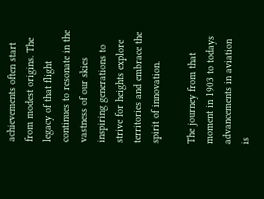achievements often start from modest origins. The legacy of that flight continues to resonate in the vastness of our skies inspiring generations to strive for heights explore territories and embrace the spirit of innovation.

The journey from that moment in 1903 to todays advancements in aviation is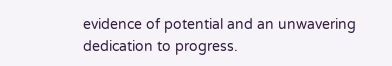evidence of potential and an unwavering dedication to progress.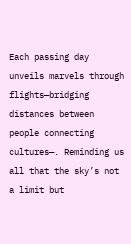Each passing day unveils marvels through flights—bridging distances between people connecting cultures—. Reminding us all that the sky’s not a limit but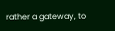rather a gateway, to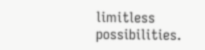limitless possibilities.